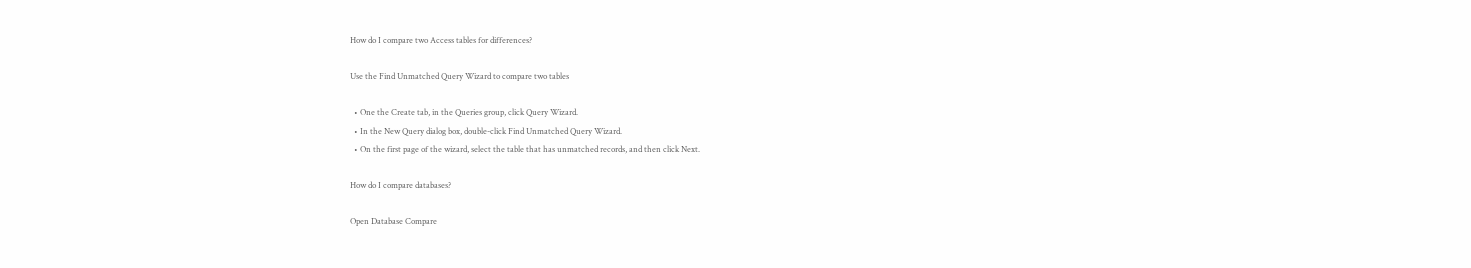How do I compare two Access tables for differences?

Use the Find Unmatched Query Wizard to compare two tables

  • One the Create tab, in the Queries group, click Query Wizard.
  • In the New Query dialog box, double-click Find Unmatched Query Wizard.
  • On the first page of the wizard, select the table that has unmatched records, and then click Next.

How do I compare databases?

Open Database Compare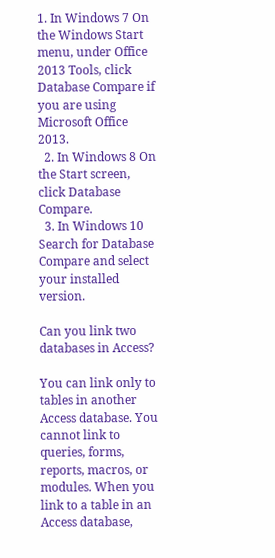1. In Windows 7 On the Windows Start menu, under Office 2013 Tools, click Database Compare if you are using Microsoft Office 2013.
  2. In Windows 8 On the Start screen, click Database Compare.
  3. In Windows 10 Search for Database Compare and select your installed version.

Can you link two databases in Access?

You can link only to tables in another Access database. You cannot link to queries, forms, reports, macros, or modules. When you link to a table in an Access database,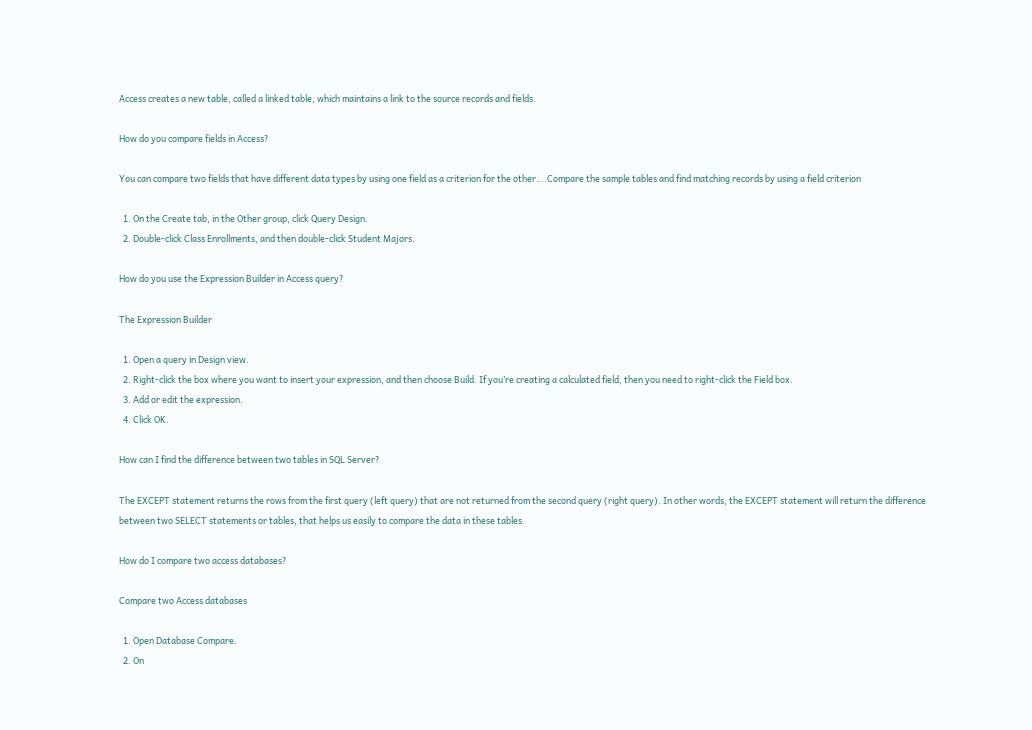Access creates a new table, called a linked table, which maintains a link to the source records and fields.

How do you compare fields in Access?

You can compare two fields that have different data types by using one field as a criterion for the other….Compare the sample tables and find matching records by using a field criterion

  1. On the Create tab, in the Other group, click Query Design.
  2. Double-click Class Enrollments, and then double-click Student Majors.

How do you use the Expression Builder in Access query?

The Expression Builder

  1. Open a query in Design view.
  2. Right-click the box where you want to insert your expression, and then choose Build. If you’re creating a calculated field, then you need to right-click the Field box.
  3. Add or edit the expression.
  4. Click OK.

How can I find the difference between two tables in SQL Server?

The EXCEPT statement returns the rows from the first query (left query) that are not returned from the second query (right query). In other words, the EXCEPT statement will return the difference between two SELECT statements or tables, that helps us easily to compare the data in these tables.

How do I compare two access databases?

Compare two Access databases

  1. Open Database Compare.
  2. On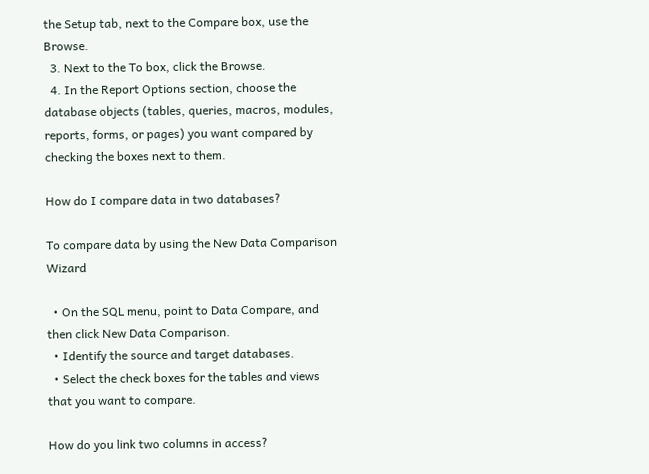the Setup tab, next to the Compare box, use the Browse.
  3. Next to the To box, click the Browse.
  4. In the Report Options section, choose the database objects (tables, queries, macros, modules, reports, forms, or pages) you want compared by checking the boxes next to them.

How do I compare data in two databases?

To compare data by using the New Data Comparison Wizard

  • On the SQL menu, point to Data Compare, and then click New Data Comparison.
  • Identify the source and target databases.
  • Select the check boxes for the tables and views that you want to compare.

How do you link two columns in access?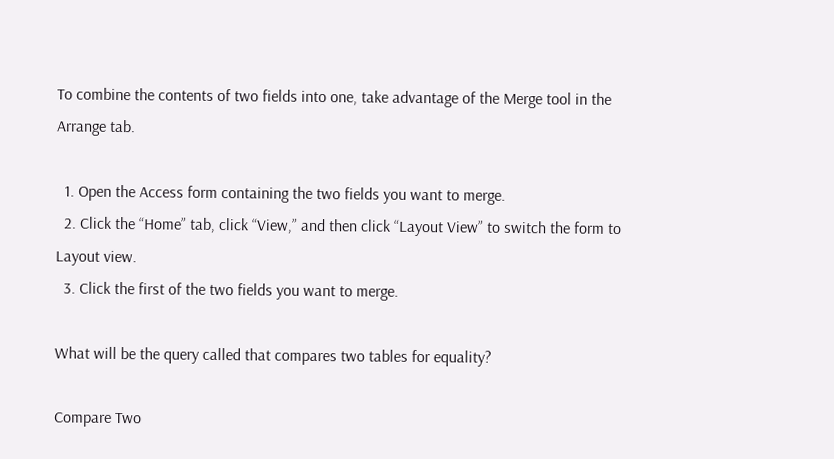To combine the contents of two fields into one, take advantage of the Merge tool in the Arrange tab.

  1. Open the Access form containing the two fields you want to merge.
  2. Click the “Home” tab, click “View,” and then click “Layout View” to switch the form to Layout view.
  3. Click the first of the two fields you want to merge.

What will be the query called that compares two tables for equality?

Compare Two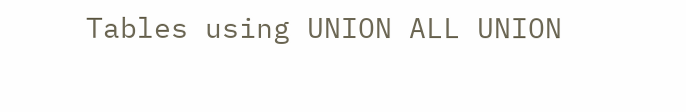Tables using UNION ALL UNION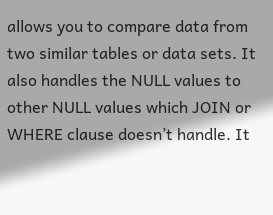allows you to compare data from two similar tables or data sets. It also handles the NULL values to other NULL values which JOIN or WHERE clause doesn’t handle. It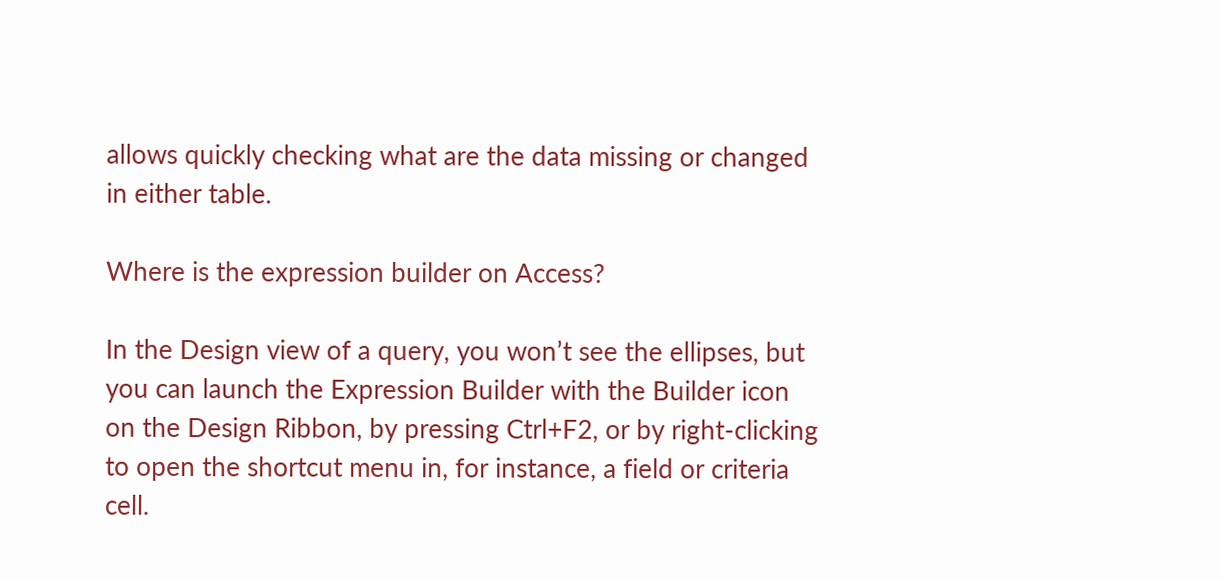allows quickly checking what are the data missing or changed in either table.

Where is the expression builder on Access?

In the Design view of a query, you won’t see the ellipses, but you can launch the Expression Builder with the Builder icon on the Design Ribbon, by pressing Ctrl+F2, or by right-clicking to open the shortcut menu in, for instance, a field or criteria cell.